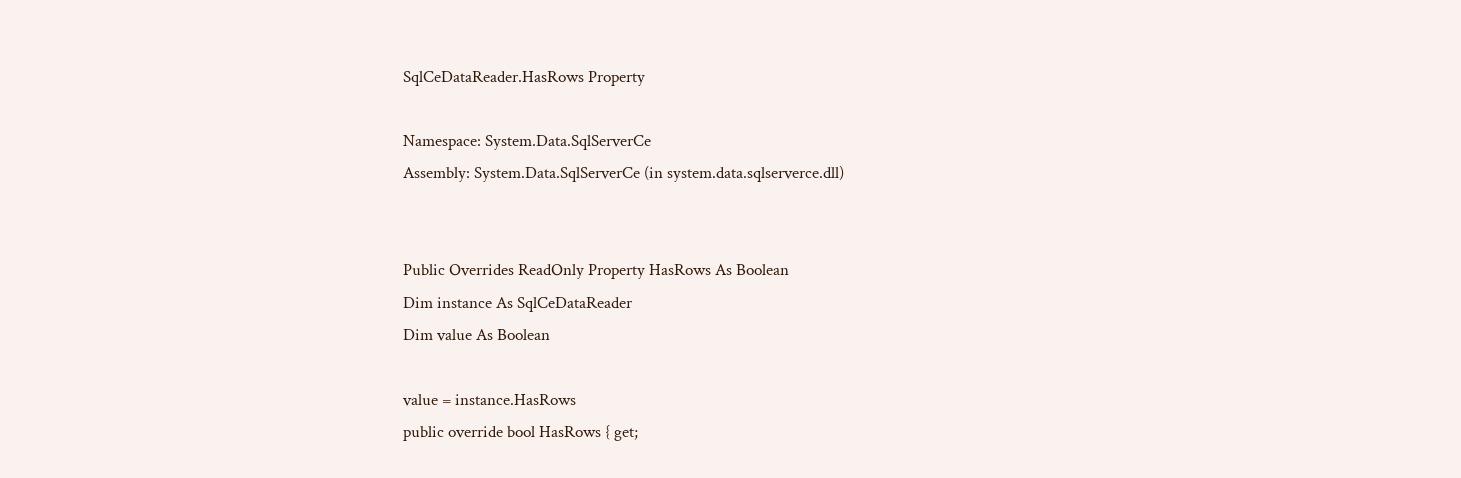SqlCeDataReader.HasRows Property

Namespace: System.Data.SqlServerCe
Assembly: System.Data.SqlServerCe (in system.data.sqlserverce.dll)


Public Overrides ReadOnly Property HasRows As Boolean
Dim instance As SqlCeDataReader
Dim value As Boolean

value = instance.HasRows
public override bool HasRows { get;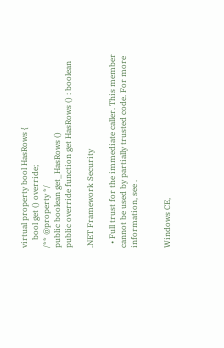virtual property bool HasRows {
    bool get () override;
/** @property */
public boolean get_HasRows ()
public override function get HasRows () : boolean

.NET Framework Security

  • Full trust for the immediate caller. This member cannot be used by partially trusted code. For more information, see .


Windows CE,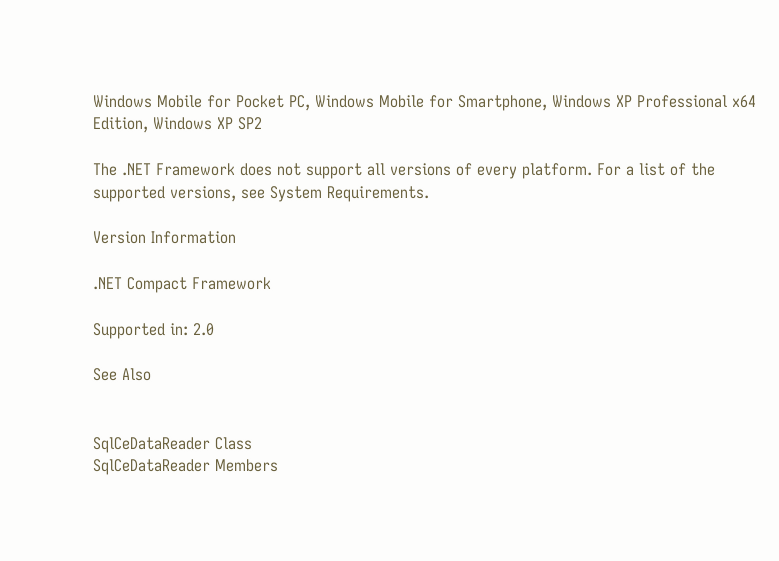Windows Mobile for Pocket PC, Windows Mobile for Smartphone, Windows XP Professional x64 Edition, Windows XP SP2

The .NET Framework does not support all versions of every platform. For a list of the supported versions, see System Requirements.

Version Information

.NET Compact Framework

Supported in: 2.0

See Also


SqlCeDataReader Class
SqlCeDataReader Members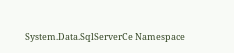System.Data.SqlServerCe Namespace